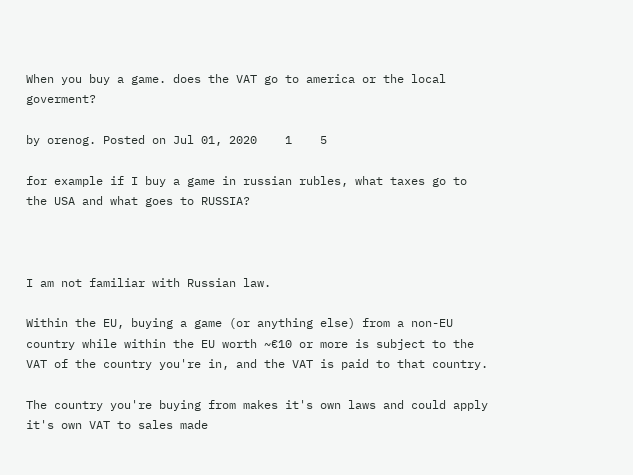When you buy a game. does the VAT go to america or the local goverment?

by orenog. Posted on Jul 01, 2020    1    5

for example if I buy a game in russian rubles, what taxes go to the USA and what goes to RUSSIA?



I am not familiar with Russian law.

Within the EU, buying a game (or anything else) from a non-EU country while within the EU worth ~€10 or more is subject to the VAT of the country you're in, and the VAT is paid to that country.

The country you're buying from makes it's own laws and could apply it's own VAT to sales made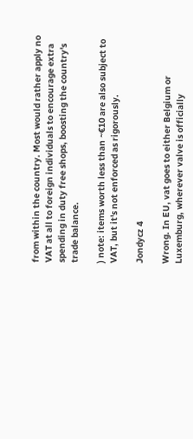from within the country. Most would rather apply no VAT at all to foreign individuals to encourage extra spending in duty free shops, boosting the country's trade balance.

) note: items worth less than ~€10 are also subject to VAT, but it's not enforced as rigorously.

Jondycz 4

Wrong. In EU, vat goes to either Belgium or Luxemburg, wherever valve is officially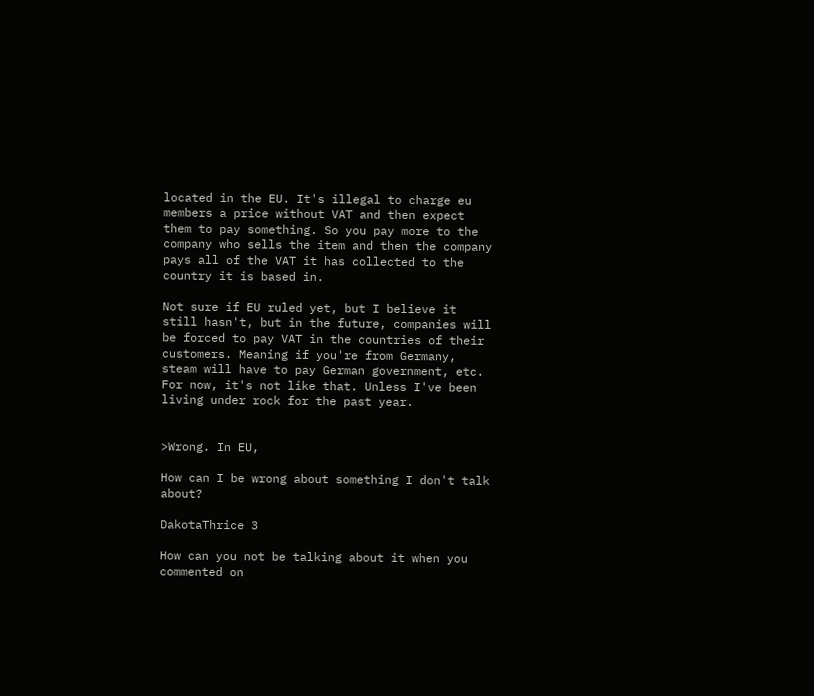located in the EU. It's illegal to charge eu members a price without VAT and then expect them to pay something. So you pay more to the company who sells the item and then the company pays all of the VAT it has collected to the country it is based in.

Not sure if EU ruled yet, but I believe it still hasn't, but in the future, companies will be forced to pay VAT in the countries of their customers. Meaning if you're from Germany, steam will have to pay German government, etc. For now, it's not like that. Unless I've been living under rock for the past year.


>Wrong. In EU,

How can I be wrong about something I don't talk about?

DakotaThrice 3

How can you not be talking about it when you commented on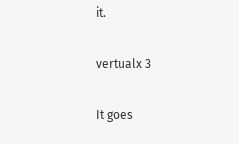it.

vertualx 3

It goes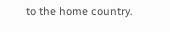to the home country.